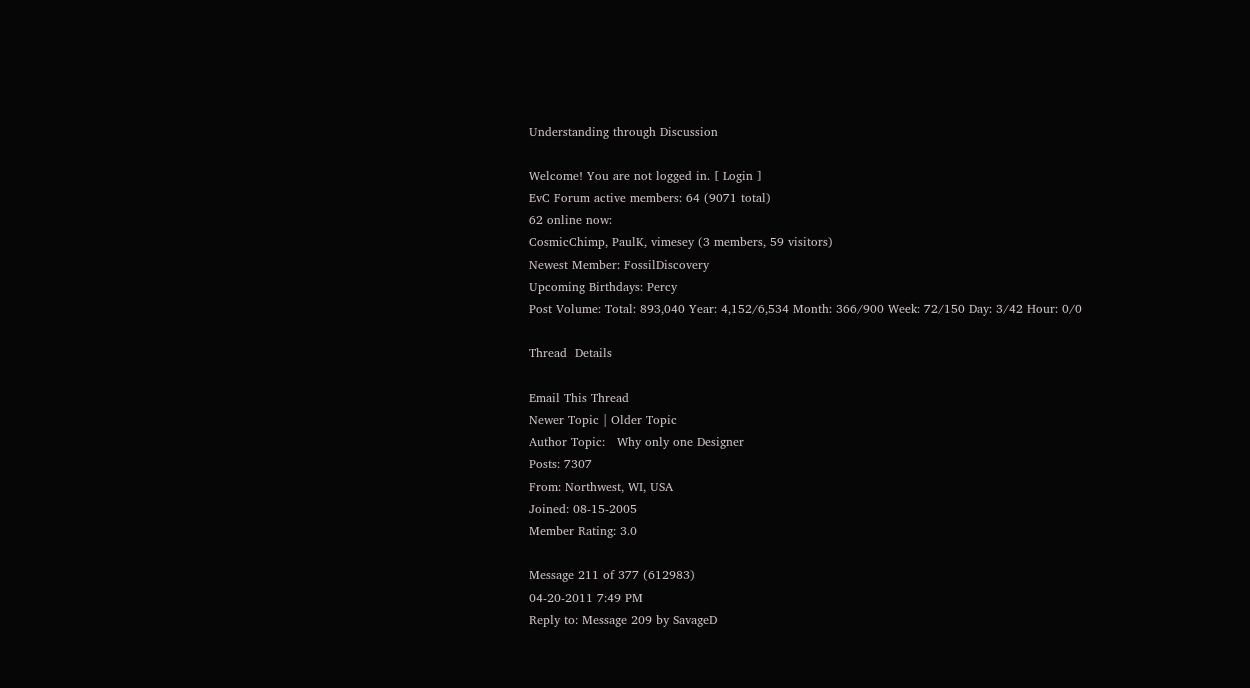Understanding through Discussion

Welcome! You are not logged in. [ Login ]
EvC Forum active members: 64 (9071 total)
62 online now:
CosmicChimp, PaulK, vimesey (3 members, 59 visitors)
Newest Member: FossilDiscovery
Upcoming Birthdays: Percy
Post Volume: Total: 893,040 Year: 4,152/6,534 Month: 366/900 Week: 72/150 Day: 3/42 Hour: 0/0

Thread  Details

Email This Thread
Newer Topic | Older Topic
Author Topic:   Why only one Designer
Posts: 7307
From: Northwest, WI, USA
Joined: 08-15-2005
Member Rating: 3.0

Message 211 of 377 (612983)
04-20-2011 7:49 PM
Reply to: Message 209 by SavageD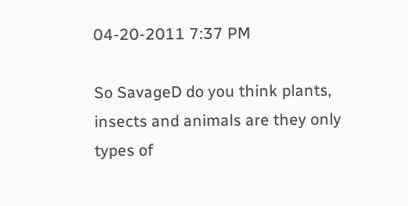04-20-2011 7:37 PM

So SavageD do you think plants, insects and animals are they only types of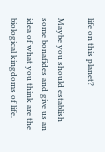life on this planet?

Maybe you should establish some bonafides and give us an idea of what you think are the biological kingdoms of life.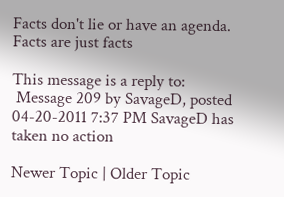Facts don't lie or have an agenda. Facts are just facts

This message is a reply to:
 Message 209 by SavageD, posted 04-20-2011 7:37 PM SavageD has taken no action

Newer Topic | Older Topic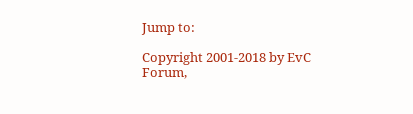Jump to:

Copyright 2001-2018 by EvC Forum,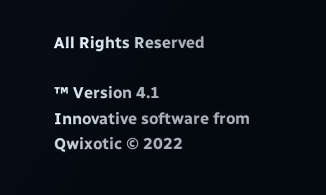All Rights Reserved

™ Version 4.1
Innovative software from Qwixotic © 2022